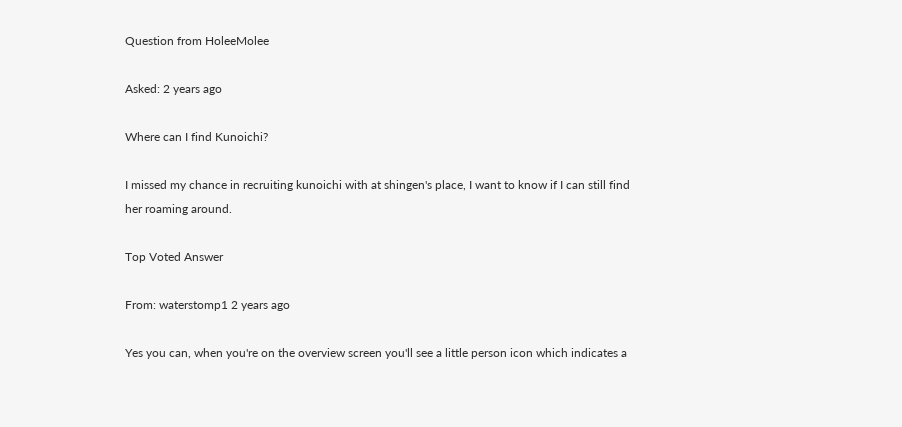Question from HoleeMolee

Asked: 2 years ago

Where can I find Kunoichi?

I missed my chance in recruiting kunoichi with at shingen's place, I want to know if I can still find her roaming around.

Top Voted Answer

From: waterstomp1 2 years ago

Yes you can, when you're on the overview screen you'll see a little person icon which indicates a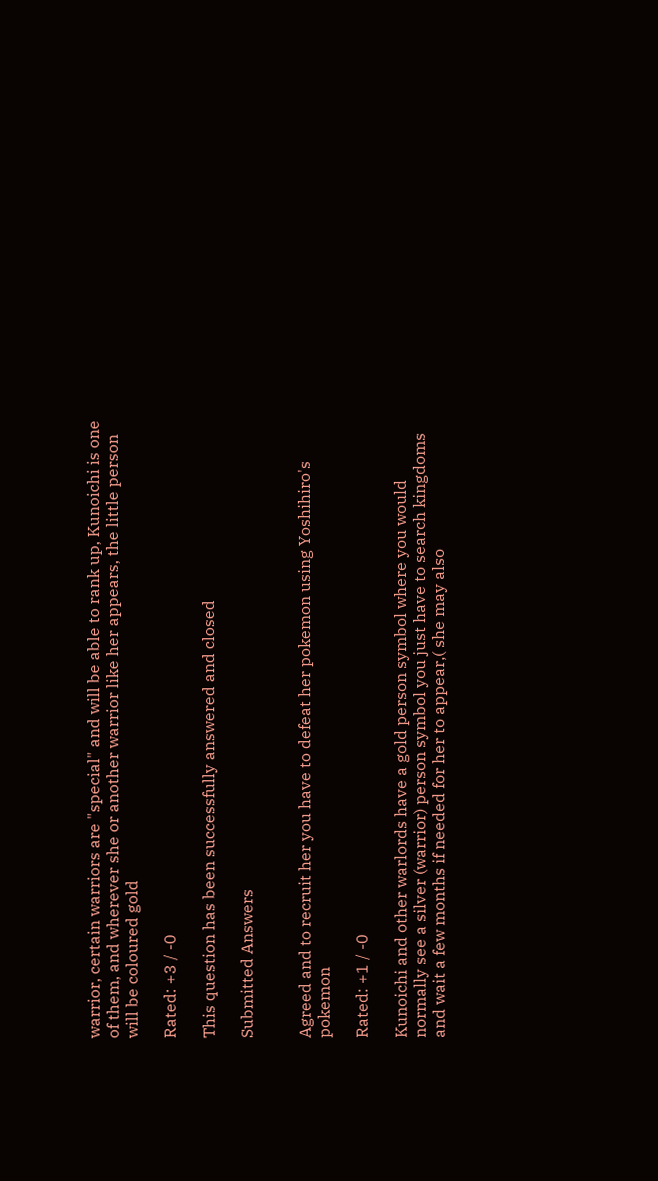warrior, certain warriors are "special" and will be able to rank up, Kunoichi is one of them, and wherever she or another warrior like her appears, the little person will be coloured gold

Rated: +3 / -0

This question has been successfully answered and closed

Submitted Answers


Agreed and to recruit her you have to defeat her pokemon using Yoshihiro's pokemon

Rated: +1 / -0

Kunoichi and other warlords have a gold person symbol where you would normally see a silver (warrior) person symbol you just have to search kingdoms and wait a few months if needed for her to appear,( she may also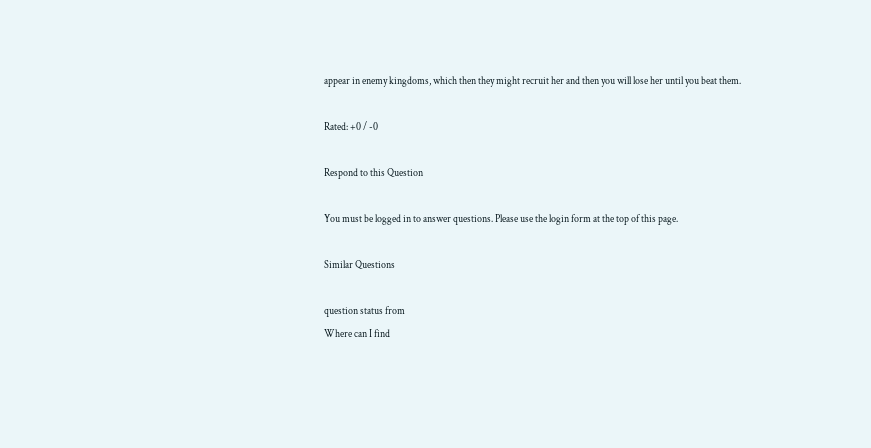appear in enemy kingdoms, which then they might recruit her and then you will lose her until you beat them.

Rated: +0 / -0

Respond to this Question

You must be logged in to answer questions. Please use the login form at the top of this page.

Similar Questions

question status from
Where can I find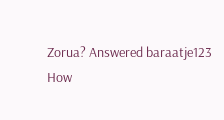Zorua? Answered baraatje123
How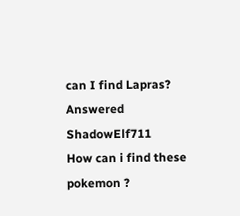can I find Lapras? Answered ShadowElf711
How can i find these pokemon ?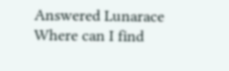Answered Lunarace
Where can I find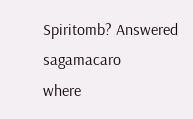Spiritomb? Answered sagamacaro
where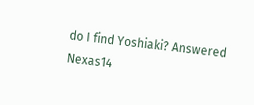do I find Yoshiaki? Answered Nexas14